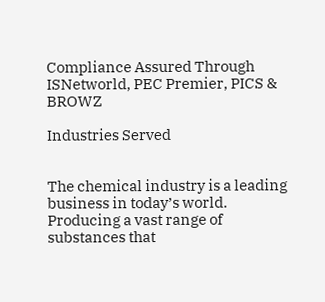Compliance Assured Through ISNetworld, PEC Premier, PICS & BROWZ

Industries Served


The chemical industry is a leading business in today’s world. Producing a vast range of substances that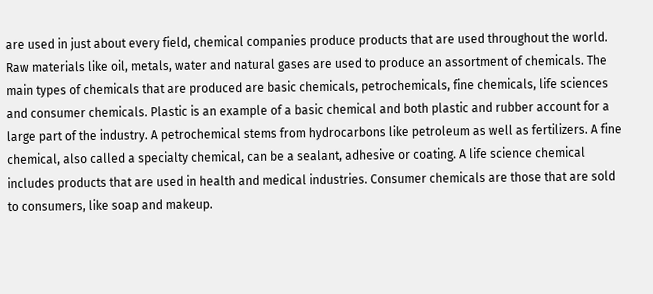are used in just about every field, chemical companies produce products that are used throughout the world. Raw materials like oil, metals, water and natural gases are used to produce an assortment of chemicals. The main types of chemicals that are produced are basic chemicals, petrochemicals, fine chemicals, life sciences and consumer chemicals. Plastic is an example of a basic chemical and both plastic and rubber account for a large part of the industry. A petrochemical stems from hydrocarbons like petroleum as well as fertilizers. A fine chemical, also called a specialty chemical, can be a sealant, adhesive or coating. A life science chemical includes products that are used in health and medical industries. Consumer chemicals are those that are sold to consumers, like soap and makeup.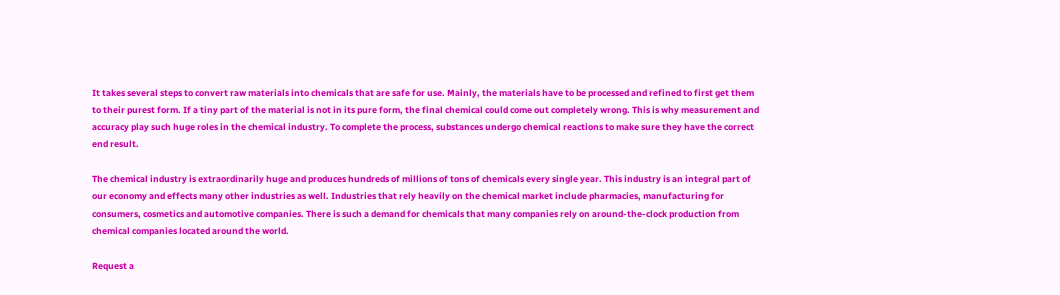It takes several steps to convert raw materials into chemicals that are safe for use. Mainly, the materials have to be processed and refined to first get them to their purest form. If a tiny part of the material is not in its pure form, the final chemical could come out completely wrong. This is why measurement and accuracy play such huge roles in the chemical industry. To complete the process, substances undergo chemical reactions to make sure they have the correct end result.

The chemical industry is extraordinarily huge and produces hundreds of millions of tons of chemicals every single year. This industry is an integral part of our economy and effects many other industries as well. Industries that rely heavily on the chemical market include pharmacies, manufacturing for consumers, cosmetics and automotive companies. There is such a demand for chemicals that many companies rely on around-the-clock production from chemical companies located around the world.

Request a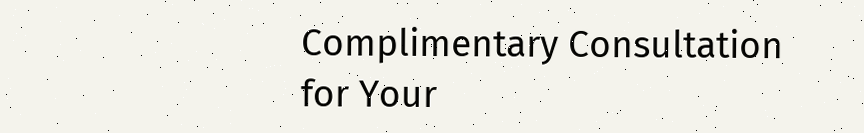Complimentary Consultation for Your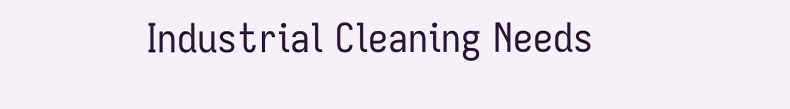Industrial Cleaning Needs